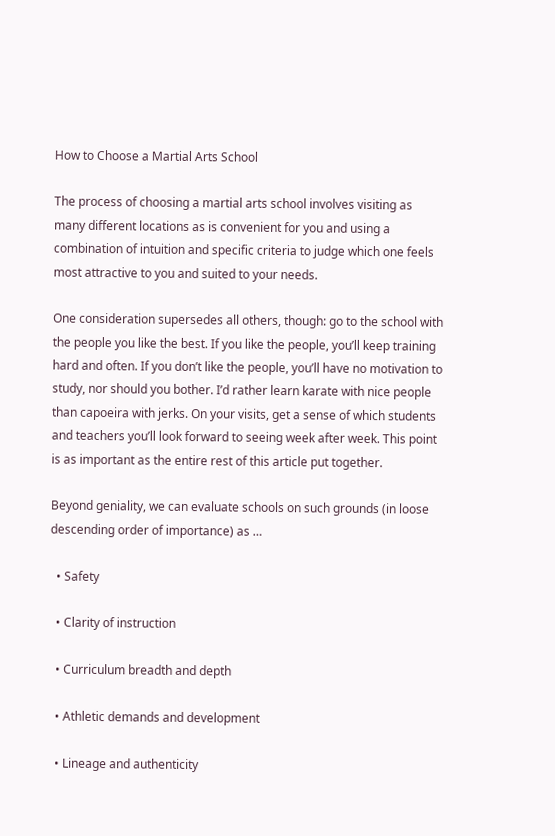How to Choose a Martial Arts School

The process of choosing a martial arts school involves visiting as many different locations as is convenient for you and using a combination of intuition and specific criteria to judge which one feels most attractive to you and suited to your needs.

One consideration supersedes all others, though: go to the school with the people you like the best. If you like the people, you’ll keep training hard and often. If you don’t like the people, you’ll have no motivation to study, nor should you bother. I’d rather learn karate with nice people than capoeira with jerks. On your visits, get a sense of which students and teachers you’ll look forward to seeing week after week. This point is as important as the entire rest of this article put together.

Beyond geniality, we can evaluate schools on such grounds (in loose descending order of importance) as …

  • Safety

  • Clarity of instruction

  • Curriculum breadth and depth

  • Athletic demands and development

  • Lineage and authenticity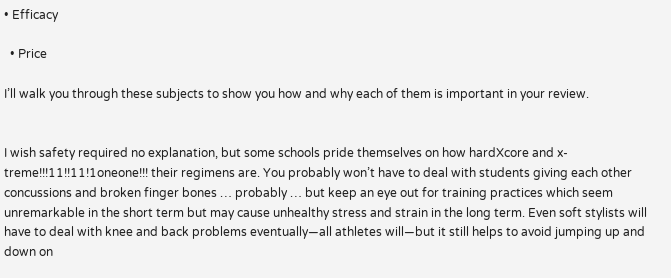• Efficacy

  • Price

I’ll walk you through these subjects to show you how and why each of them is important in your review.


I wish safety required no explanation, but some schools pride themselves on how hardXcore and x-treme!!!11!!11!1oneone!!! their regimens are. You probably won’t have to deal with students giving each other concussions and broken finger bones … probably … but keep an eye out for training practices which seem unremarkable in the short term but may cause unhealthy stress and strain in the long term. Even soft stylists will have to deal with knee and back problems eventually—all athletes will—but it still helps to avoid jumping up and down on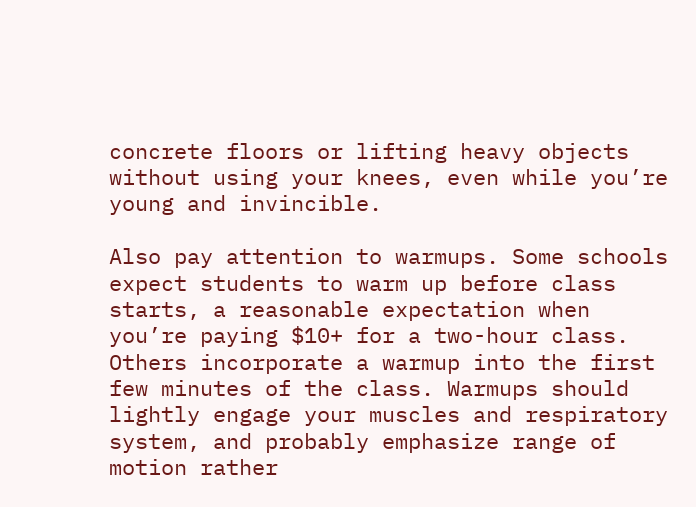concrete floors or lifting heavy objects without using your knees, even while you’re young and invincible.

Also pay attention to warmups. Some schools expect students to warm up before class starts, a reasonable expectation when you’re paying $10+ for a two-hour class. Others incorporate a warmup into the first few minutes of the class. Warmups should lightly engage your muscles and respiratory system, and probably emphasize range of motion rather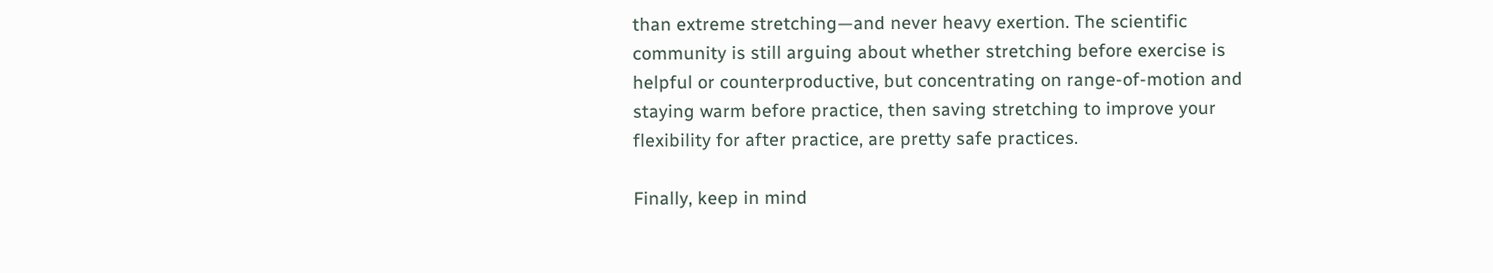than extreme stretching—and never heavy exertion. The scientific community is still arguing about whether stretching before exercise is helpful or counterproductive, but concentrating on range-of-motion and staying warm before practice, then saving stretching to improve your flexibility for after practice, are pretty safe practices.

Finally, keep in mind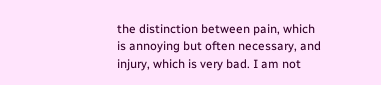the distinction between pain, which is annoying but often necessary, and injury, which is very bad. I am not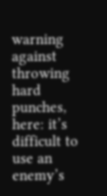warning against throwing hard punches, here: it’s difficult to use an enemy’s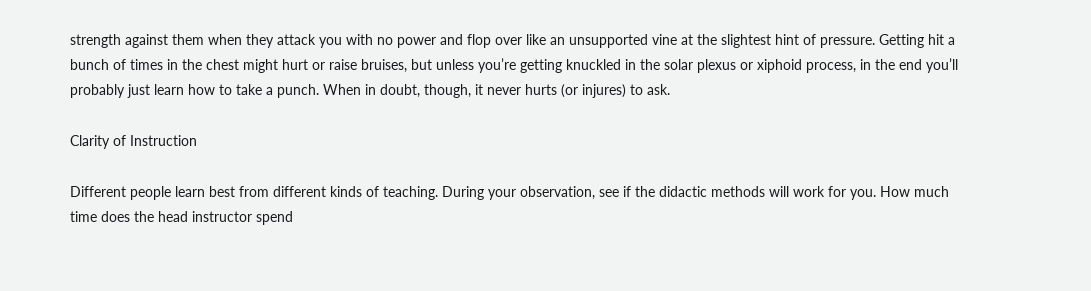strength against them when they attack you with no power and flop over like an unsupported vine at the slightest hint of pressure. Getting hit a bunch of times in the chest might hurt or raise bruises, but unless you’re getting knuckled in the solar plexus or xiphoid process, in the end you’ll probably just learn how to take a punch. When in doubt, though, it never hurts (or injures) to ask.

Clarity of Instruction

Different people learn best from different kinds of teaching. During your observation, see if the didactic methods will work for you. How much time does the head instructor spend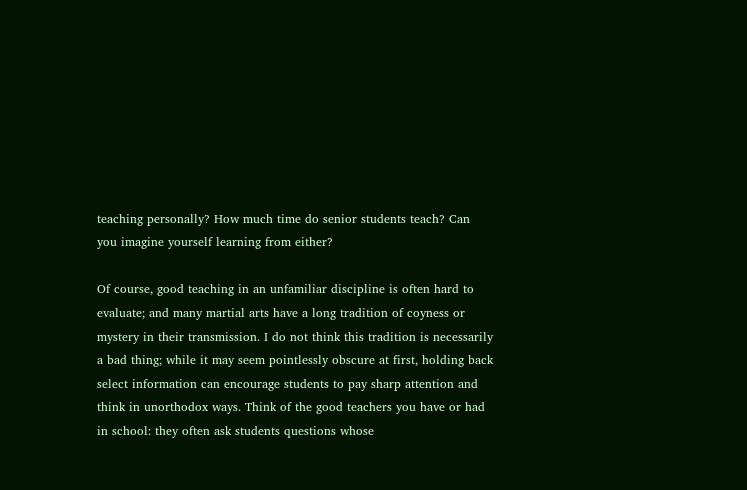teaching personally? How much time do senior students teach? Can you imagine yourself learning from either?

Of course, good teaching in an unfamiliar discipline is often hard to evaluate; and many martial arts have a long tradition of coyness or mystery in their transmission. I do not think this tradition is necessarily a bad thing; while it may seem pointlessly obscure at first, holding back select information can encourage students to pay sharp attention and think in unorthodox ways. Think of the good teachers you have or had in school: they often ask students questions whose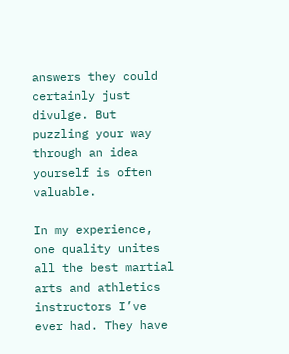answers they could certainly just divulge. But puzzling your way through an idea yourself is often valuable.

In my experience, one quality unites all the best martial arts and athletics instructors I’ve ever had. They have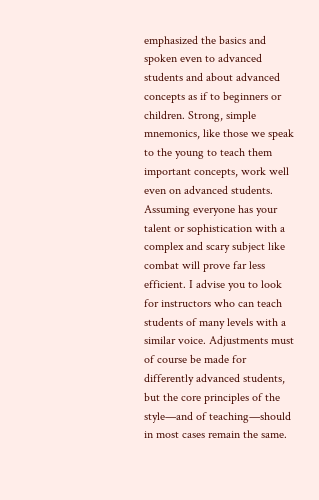emphasized the basics and spoken even to advanced students and about advanced concepts as if to beginners or children. Strong, simple mnemonics, like those we speak to the young to teach them important concepts, work well even on advanced students. Assuming everyone has your talent or sophistication with a complex and scary subject like combat will prove far less efficient. I advise you to look for instructors who can teach students of many levels with a similar voice. Adjustments must of course be made for differently advanced students, but the core principles of the style—and of teaching—should in most cases remain the same.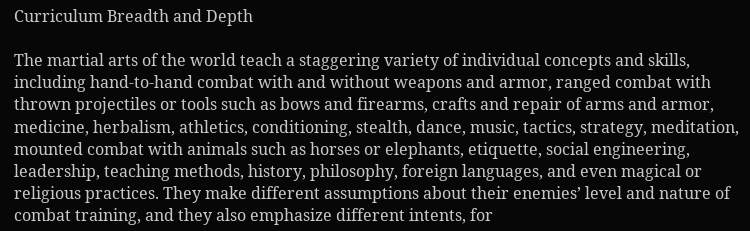Curriculum Breadth and Depth

The martial arts of the world teach a staggering variety of individual concepts and skills, including hand-to-hand combat with and without weapons and armor, ranged combat with thrown projectiles or tools such as bows and firearms, crafts and repair of arms and armor, medicine, herbalism, athletics, conditioning, stealth, dance, music, tactics, strategy, meditation, mounted combat with animals such as horses or elephants, etiquette, social engineering, leadership, teaching methods, history, philosophy, foreign languages, and even magical or religious practices. They make different assumptions about their enemies’ level and nature of combat training, and they also emphasize different intents, for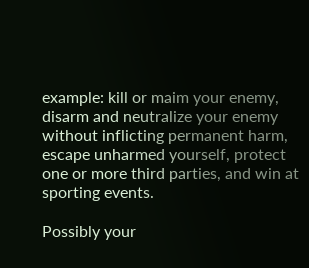example: kill or maim your enemy, disarm and neutralize your enemy without inflicting permanent harm, escape unharmed yourself, protect one or more third parties, and win at sporting events.

Possibly your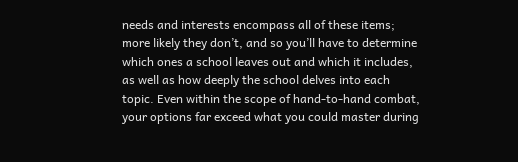needs and interests encompass all of these items; more likely they don’t, and so you’ll have to determine which ones a school leaves out and which it includes, as well as how deeply the school delves into each topic. Even within the scope of hand-to-hand combat, your options far exceed what you could master during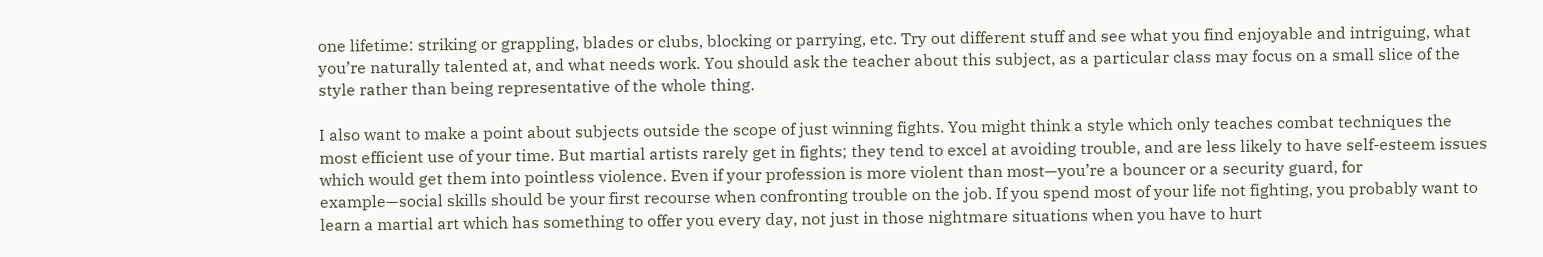one lifetime: striking or grappling, blades or clubs, blocking or parrying, etc. Try out different stuff and see what you find enjoyable and intriguing, what you’re naturally talented at, and what needs work. You should ask the teacher about this subject, as a particular class may focus on a small slice of the style rather than being representative of the whole thing.

I also want to make a point about subjects outside the scope of just winning fights. You might think a style which only teaches combat techniques the most efficient use of your time. But martial artists rarely get in fights; they tend to excel at avoiding trouble, and are less likely to have self-esteem issues which would get them into pointless violence. Even if your profession is more violent than most—you’re a bouncer or a security guard, for example—social skills should be your first recourse when confronting trouble on the job. If you spend most of your life not fighting, you probably want to learn a martial art which has something to offer you every day, not just in those nightmare situations when you have to hurt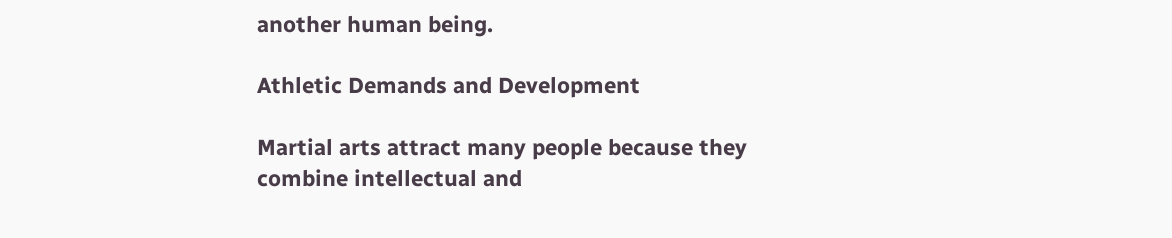another human being.

Athletic Demands and Development

Martial arts attract many people because they combine intellectual and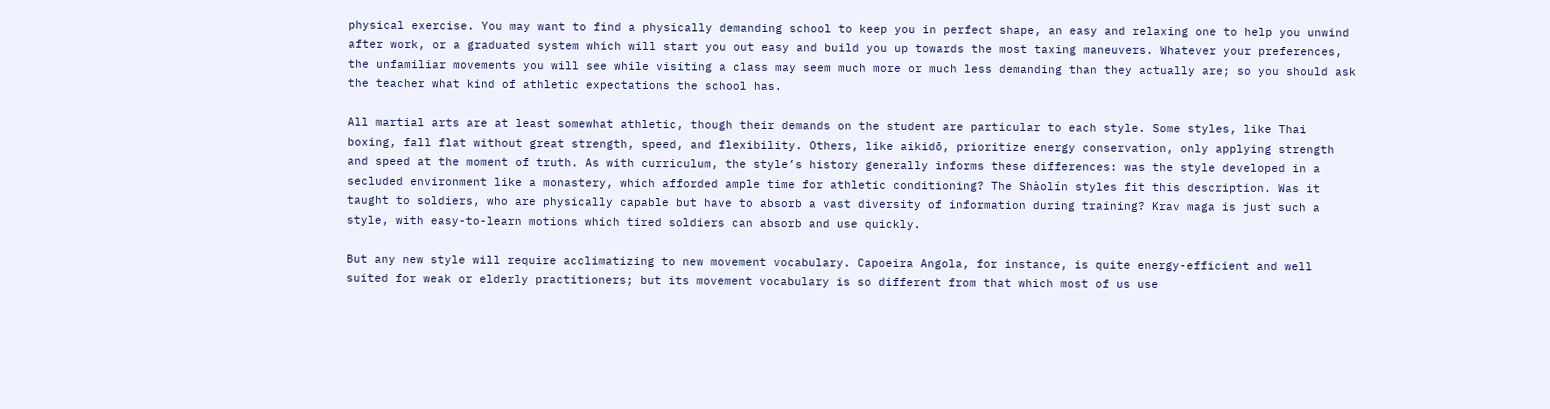physical exercise. You may want to find a physically demanding school to keep you in perfect shape, an easy and relaxing one to help you unwind after work, or a graduated system which will start you out easy and build you up towards the most taxing maneuvers. Whatever your preferences, the unfamiliar movements you will see while visiting a class may seem much more or much less demanding than they actually are; so you should ask the teacher what kind of athletic expectations the school has.

All martial arts are at least somewhat athletic, though their demands on the student are particular to each style. Some styles, like Thai boxing, fall flat without great strength, speed, and flexibility. Others, like aikidō, prioritize energy conservation, only applying strength and speed at the moment of truth. As with curriculum, the style’s history generally informs these differences: was the style developed in a secluded environment like a monastery, which afforded ample time for athletic conditioning? The Shàolín styles fit this description. Was it taught to soldiers, who are physically capable but have to absorb a vast diversity of information during training? Krav maga is just such a style, with easy-to-learn motions which tired soldiers can absorb and use quickly.

But any new style will require acclimatizing to new movement vocabulary. Capoeira Angola, for instance, is quite energy-efficient and well suited for weak or elderly practitioners; but its movement vocabulary is so different from that which most of us use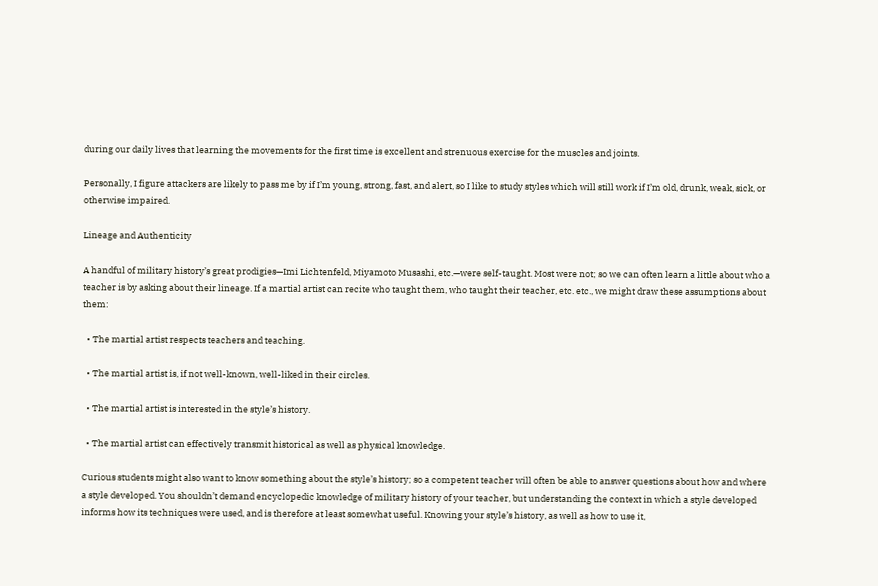during our daily lives that learning the movements for the first time is excellent and strenuous exercise for the muscles and joints.

Personally, I figure attackers are likely to pass me by if I’m young, strong, fast, and alert, so I like to study styles which will still work if I’m old, drunk, weak, sick, or otherwise impaired.

Lineage and Authenticity

A handful of military history’s great prodigies—Imi Lichtenfeld, Miyamoto Musashi, etc.—were self-taught. Most were not; so we can often learn a little about who a teacher is by asking about their lineage. If a martial artist can recite who taught them, who taught their teacher, etc. etc., we might draw these assumptions about them:

  • The martial artist respects teachers and teaching.

  • The martial artist is, if not well-known, well-liked in their circles.

  • The martial artist is interested in the style’s history.

  • The martial artist can effectively transmit historical as well as physical knowledge.

Curious students might also want to know something about the style’s history; so a competent teacher will often be able to answer questions about how and where a style developed. You shouldn’t demand encyclopedic knowledge of military history of your teacher, but understanding the context in which a style developed informs how its techniques were used, and is therefore at least somewhat useful. Knowing your style’s history, as well as how to use it,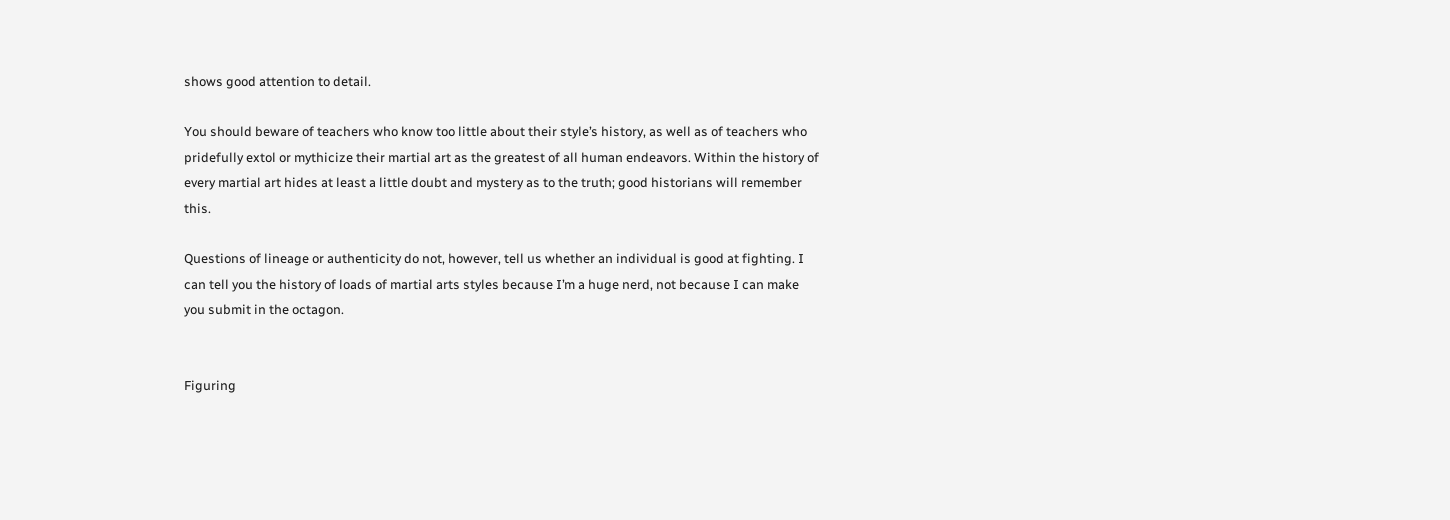shows good attention to detail.

You should beware of teachers who know too little about their style’s history, as well as of teachers who pridefully extol or mythicize their martial art as the greatest of all human endeavors. Within the history of every martial art hides at least a little doubt and mystery as to the truth; good historians will remember this.

Questions of lineage or authenticity do not, however, tell us whether an individual is good at fighting. I can tell you the history of loads of martial arts styles because I’m a huge nerd, not because I can make you submit in the octagon.


Figuring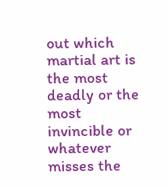out which martial art is the most deadly or the most invincible or whatever misses the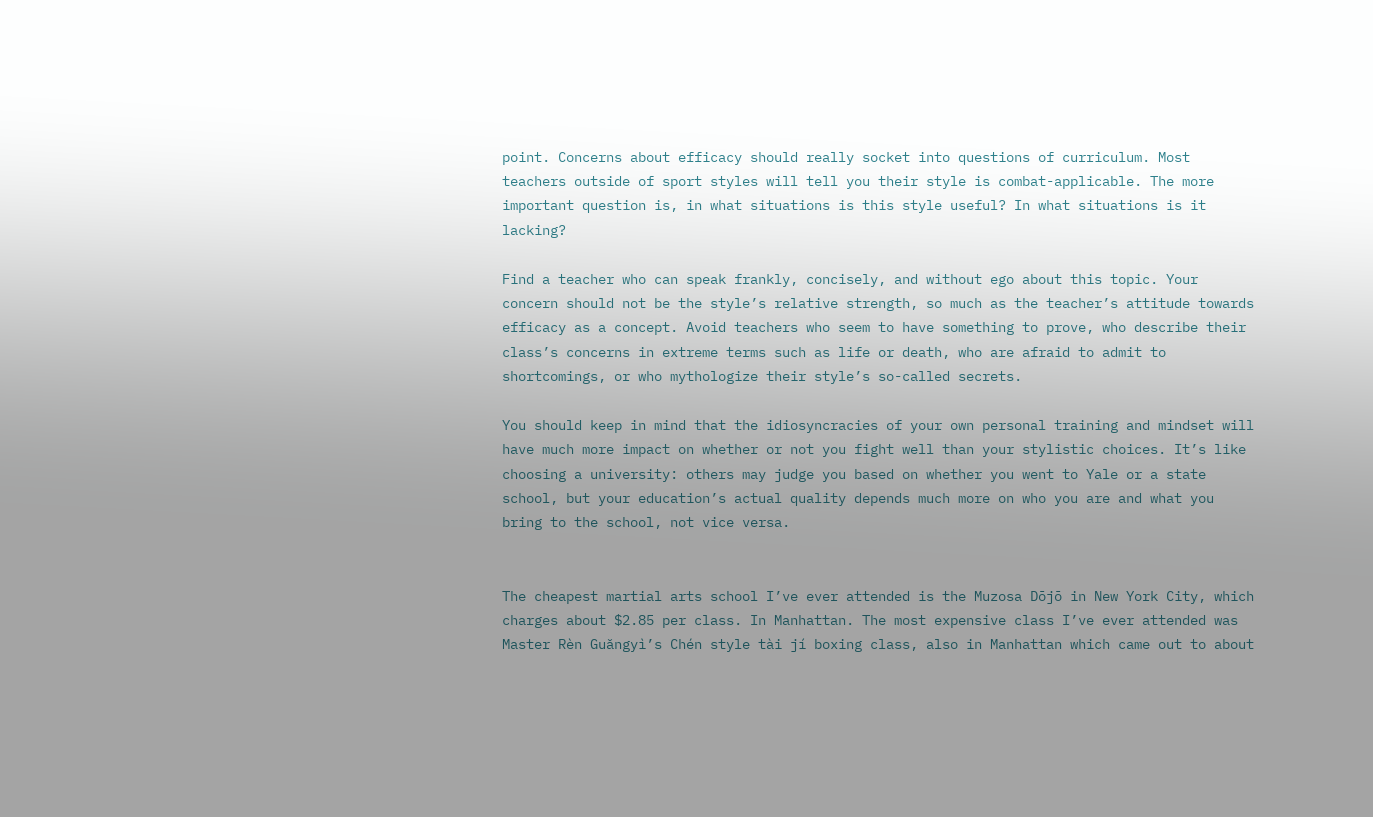point. Concerns about efficacy should really socket into questions of curriculum. Most teachers outside of sport styles will tell you their style is combat-applicable. The more important question is, in what situations is this style useful? In what situations is it lacking?

Find a teacher who can speak frankly, concisely, and without ego about this topic. Your concern should not be the style’s relative strength, so much as the teacher’s attitude towards efficacy as a concept. Avoid teachers who seem to have something to prove, who describe their class’s concerns in extreme terms such as life or death, who are afraid to admit to shortcomings, or who mythologize their style’s so-called secrets.

You should keep in mind that the idiosyncracies of your own personal training and mindset will have much more impact on whether or not you fight well than your stylistic choices. It’s like choosing a university: others may judge you based on whether you went to Yale or a state school, but your education’s actual quality depends much more on who you are and what you bring to the school, not vice versa.


The cheapest martial arts school I’ve ever attended is the Muzosa Dōjō in New York City, which charges about $2.85 per class. In Manhattan. The most expensive class I’ve ever attended was Master Rèn Guǎngyì’s Chén style tài jí boxing class, also in Manhattan which came out to about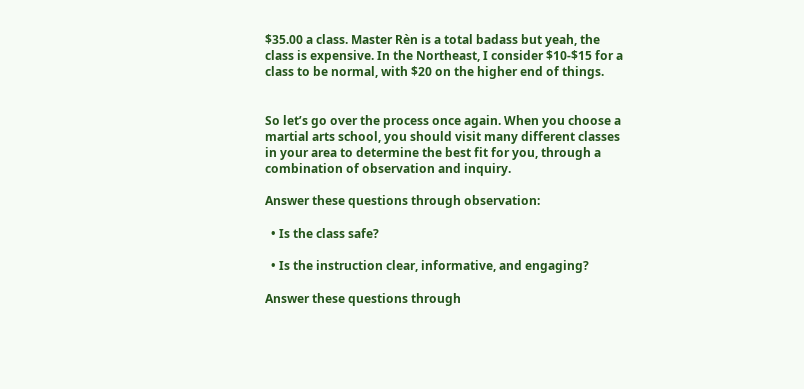$35.00 a class. Master Rèn is a total badass but yeah, the class is expensive. In the Northeast, I consider $10-$15 for a class to be normal, with $20 on the higher end of things.


So let’s go over the process once again. When you choose a martial arts school, you should visit many different classes in your area to determine the best fit for you, through a combination of observation and inquiry.

Answer these questions through observation:

  • Is the class safe?

  • Is the instruction clear, informative, and engaging?

Answer these questions through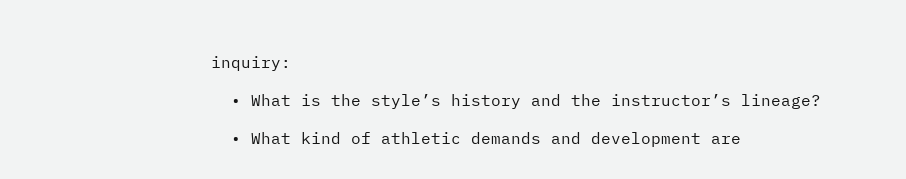inquiry:

  • What is the style’s history and the instructor’s lineage?

  • What kind of athletic demands and development are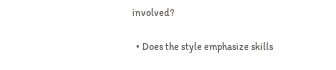involved?

  • Does the style emphasize skills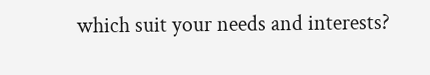which suit your needs and interests?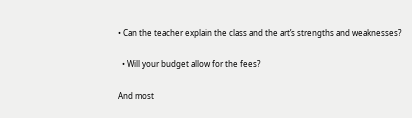• Can the teacher explain the class and the art’s strengths and weaknesses?

  • Will your budget allow for the fees?

And most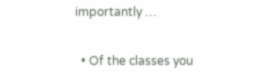importantly …

  • Of the classes you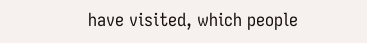have visited, which people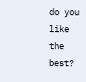do you like the best?